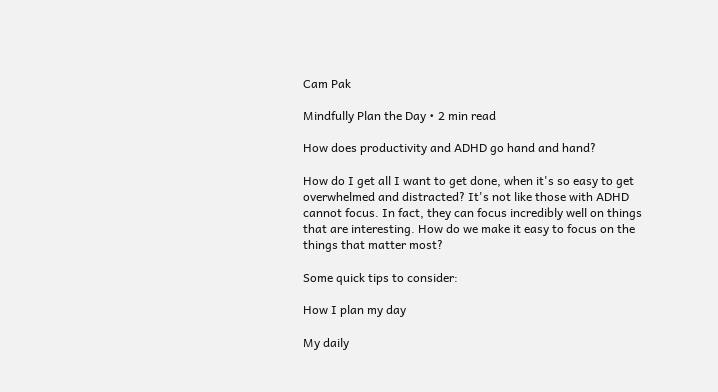Cam Pak

Mindfully Plan the Day • 2 min read

How does productivity and ADHD go hand and hand?

How do I get all I want to get done, when it's so easy to get overwhelmed and distracted? It's not like those with ADHD cannot focus. In fact, they can focus incredibly well on things that are interesting. How do we make it easy to focus on the things that matter most?

Some quick tips to consider:

How I plan my day

My daily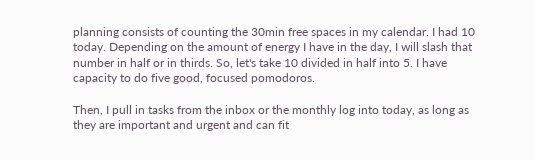planning consists of counting the 30min free spaces in my calendar. I had 10 today. Depending on the amount of energy I have in the day, I will slash that number in half or in thirds. So, let's take 10 divided in half into 5. I have capacity to do five good, focused pomodoros.

Then, I pull in tasks from the inbox or the monthly log into today, as long as they are important and urgent and can fit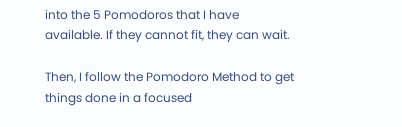into the 5 Pomodoros that I have available. If they cannot fit, they can wait.

Then, I follow the Pomodoro Method to get things done in a focused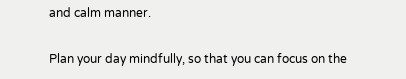and calm manner.

Plan your day mindfully, so that you can focus on the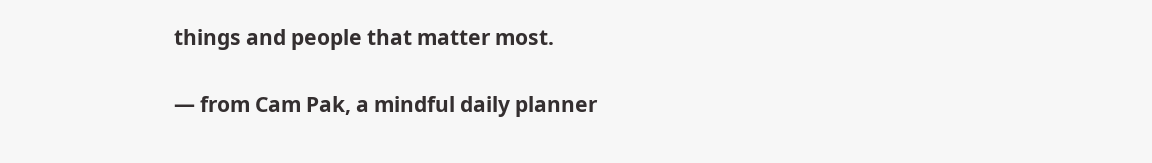things and people that matter most.

— from Cam Pak, a mindful daily planner